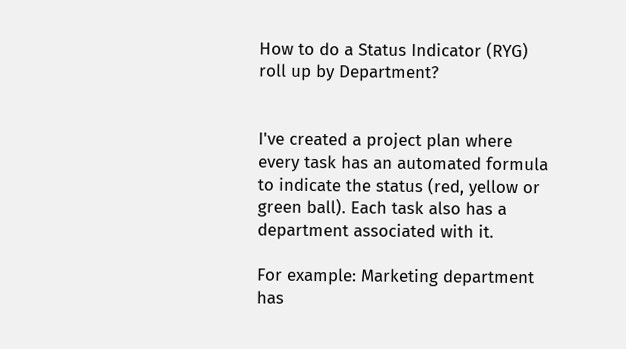How to do a Status Indicator (RYG) roll up by Department?


I've created a project plan where every task has an automated formula to indicate the status (red, yellow or green ball). Each task also has a department associated with it.

For example: Marketing department has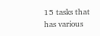15 tasks that has various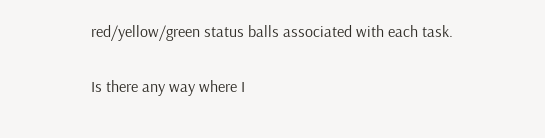red/yellow/green status balls associated with each task.

Is there any way where I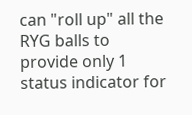can "roll up" all the RYG balls to provide only 1 status indicator for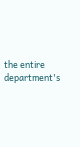the entire department's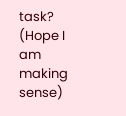task? (Hope I am making sense)